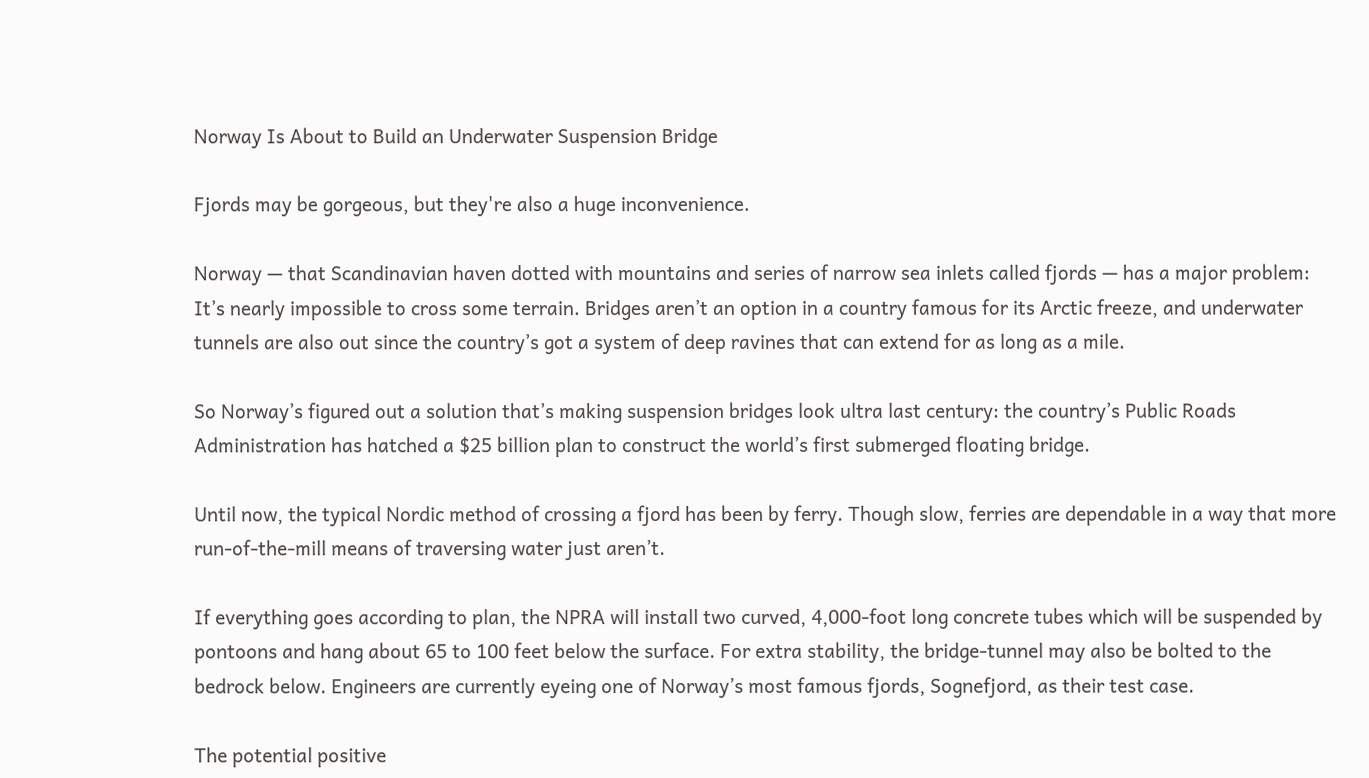Norway Is About to Build an Underwater Suspension Bridge

Fjords may be gorgeous, but they're also a huge inconvenience.

Norway — that Scandinavian haven dotted with mountains and series of narrow sea inlets called fjords — has a major problem: It’s nearly impossible to cross some terrain. Bridges aren’t an option in a country famous for its Arctic freeze, and underwater tunnels are also out since the country’s got a system of deep ravines that can extend for as long as a mile.

So Norway’s figured out a solution that’s making suspension bridges look ultra last century: the country’s Public Roads Administration has hatched a $25 billion plan to construct the world’s first submerged floating bridge.

Until now, the typical Nordic method of crossing a fjord has been by ferry. Though slow, ferries are dependable in a way that more run-of-the-mill means of traversing water just aren’t.

If everything goes according to plan, the NPRA will install two curved, 4,000-foot long concrete tubes which will be suspended by pontoons and hang about 65 to 100 feet below the surface. For extra stability, the bridge-tunnel may also be bolted to the bedrock below. Engineers are currently eyeing one of Norway’s most famous fjords, Sognefjord, as their test case.

The potential positive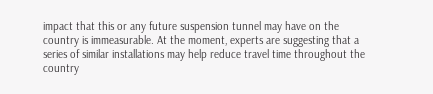impact that this or any future suspension tunnel may have on the country is immeasurable. At the moment, experts are suggesting that a series of similar installations may help reduce travel time throughout the country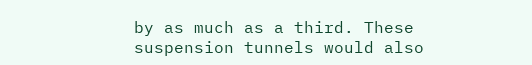by as much as a third. These suspension tunnels would also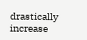drastically increase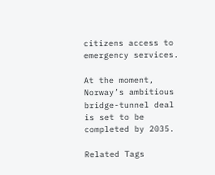citizens access to emergency services.

At the moment, Norway’s ambitious bridge-tunnel deal is set to be completed by 2035.

Related Tags